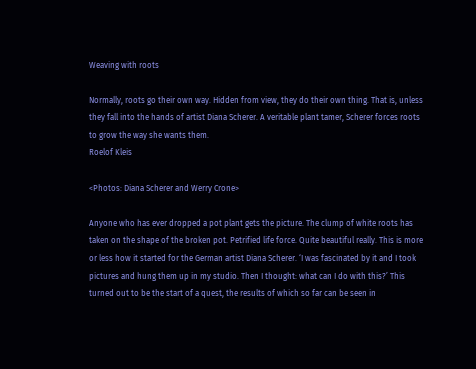Weaving with roots

Normally, roots go their own way. Hidden from view, they do their own thing. That is, unless they fall into the hands of artist Diana Scherer. A veritable plant tamer, Scherer forces roots to grow the way she wants them.
Roelof Kleis

<Photos: Diana Scherer and Werry Crone>

Anyone who has ever dropped a pot plant gets the picture. The clump of white roots has taken on the shape of the broken pot. Petrified life force. Quite beautiful really. This is more or less how it started for the German artist Diana Scherer. ‘I was fascinated by it and I took pictures and hung them up in my studio. Then I thought: what can I do with this?’ This turned out to be the start of a quest, the results of which so far can be seen in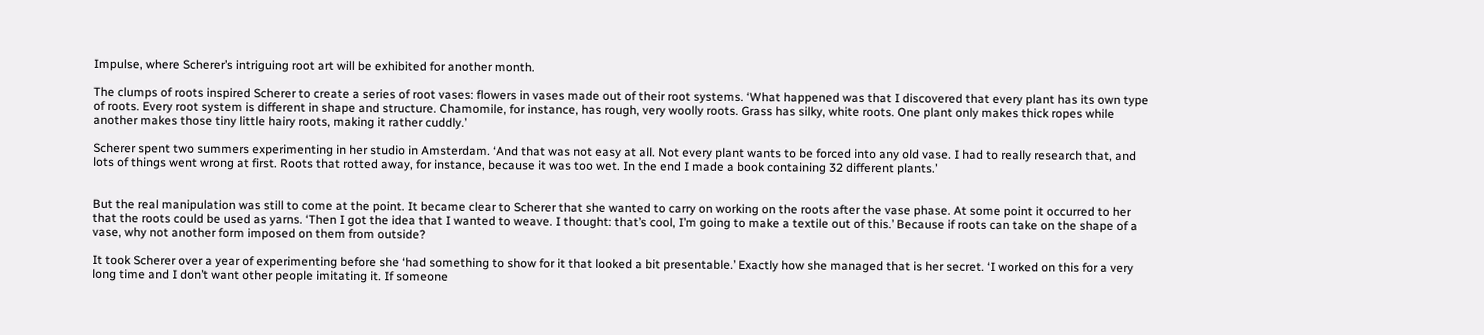Impulse, where Scherer’s intriguing root art will be exhibited for another month.

The clumps of roots inspired Scherer to create a series of root vases: flowers in vases made out of their root systems. ‘What happened was that I discovered that every plant has its own type of roots. Every root system is different in shape and structure. Chamomile, for instance, has rough, very woolly roots. Grass has silky, white roots. One plant only makes thick ropes while another makes those tiny little hairy roots, making it rather cuddly.’

Scherer spent two summers experimenting in her studio in Amsterdam. ‘And that was not easy at all. Not every plant wants to be forced into any old vase. I had to really research that, and lots of things went wrong at first. Roots that rotted away, for instance, because it was too wet. In the end I made a book containing 32 different plants.’


But the real manipulation was still to come at the point. It became clear to Scherer that she wanted to carry on working on the roots after the vase phase. At some point it occurred to her that the roots could be used as yarns. ‘Then I got the idea that I wanted to weave. I thought: that’s cool, I’m going to make a textile out of this.’ Because if roots can take on the shape of a vase, why not another form imposed on them from outside?

It took Scherer over a year of experimenting before she ‘had something to show for it that looked a bit presentable.’ Exactly how she managed that is her secret. ‘I worked on this for a very long time and I don’t want other people imitating it. If someone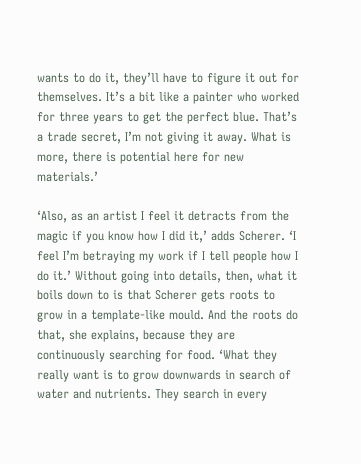wants to do it, they’ll have to figure it out for themselves. It’s a bit like a painter who worked for three years to get the perfect blue. That’s a trade secret, I’m not giving it away. What is more, there is potential here for new materials.’

‘Also, as an artist I feel it detracts from the magic if you know how I did it,’ adds Scherer. ‘I feel I’m betraying my work if I tell people how I do it.’ Without going into details, then, what it boils down to is that Scherer gets roots to grow in a template-like mould. And the roots do that, she explains, because they are continuously searching for food. ‘What they really want is to grow downwards in search of water and nutrients. They search in every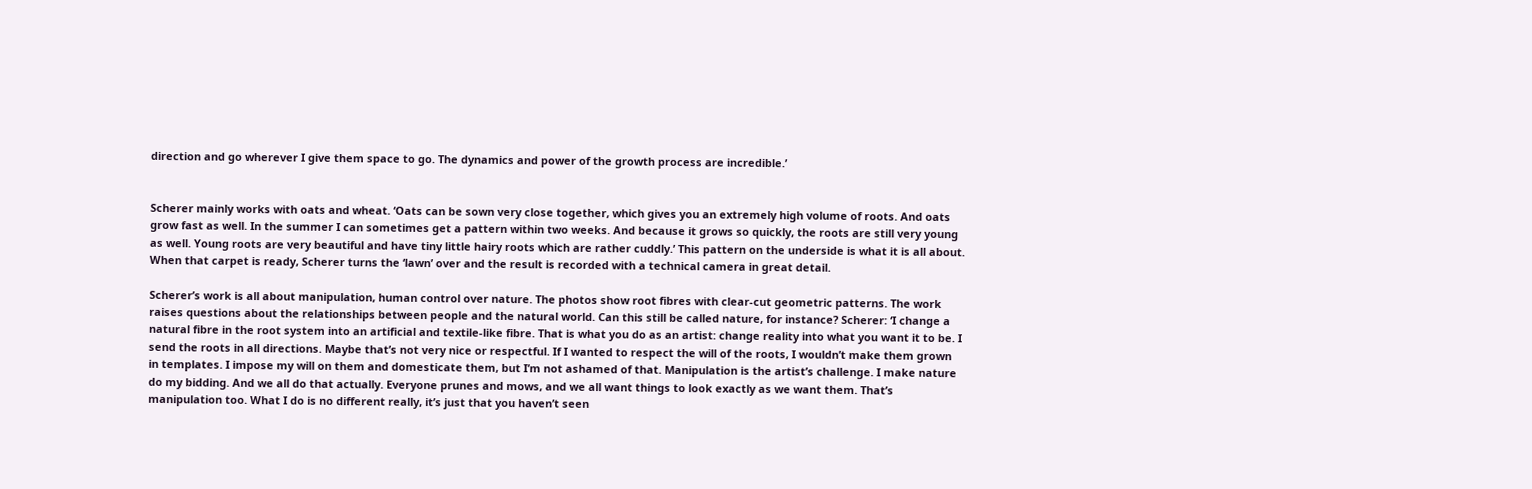direction and go wherever I give them space to go. The dynamics and power of the growth process are incredible.’


Scherer mainly works with oats and wheat. ‘Oats can be sown very close together, which gives you an extremely high volume of roots. And oats grow fast as well. In the summer I can sometimes get a pattern within two weeks. And because it grows so quickly, the roots are still very young as well. Young roots are very beautiful and have tiny little hairy roots which are rather cuddly.’ This pattern on the underside is what it is all about. When that carpet is ready, Scherer turns the ‘lawn’ over and the result is recorded with a technical camera in great detail.

Scherer’s work is all about manipulation, human control over nature. The photos show root fibres with clear-cut geometric patterns. The work raises questions about the relationships between people and the natural world. Can this still be called nature, for instance? Scherer: ‘I change a natural fibre in the root system into an artificial and textile-like fibre. That is what you do as an artist: change reality into what you want it to be. I send the roots in all directions. Maybe that’s not very nice or respectful. If I wanted to respect the will of the roots, I wouldn’t make them grown in templates. I impose my will on them and domesticate them, but I’m not ashamed of that. Manipulation is the artist’s challenge. I make nature do my bidding. And we all do that actually. Everyone prunes and mows, and we all want things to look exactly as we want them. That’s manipulation too. What I do is no different really, it’s just that you haven’t seen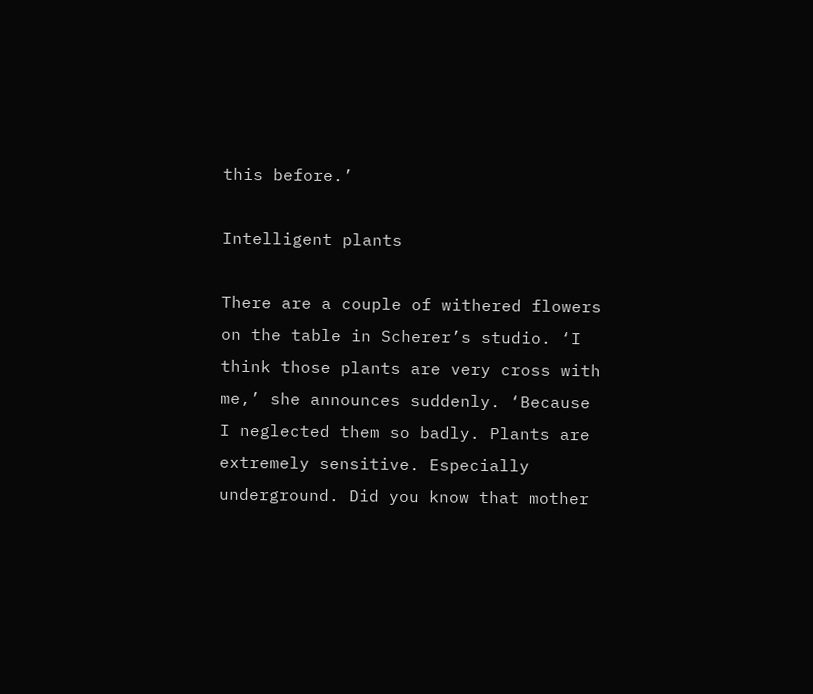this before.’

Intelligent plants

There are a couple of withered flowers on the table in Scherer’s studio. ‘I think those plants are very cross with me,’ she announces suddenly. ‘Because I neglected them so badly. Plants are extremely sensitive. Especially underground. Did you know that mother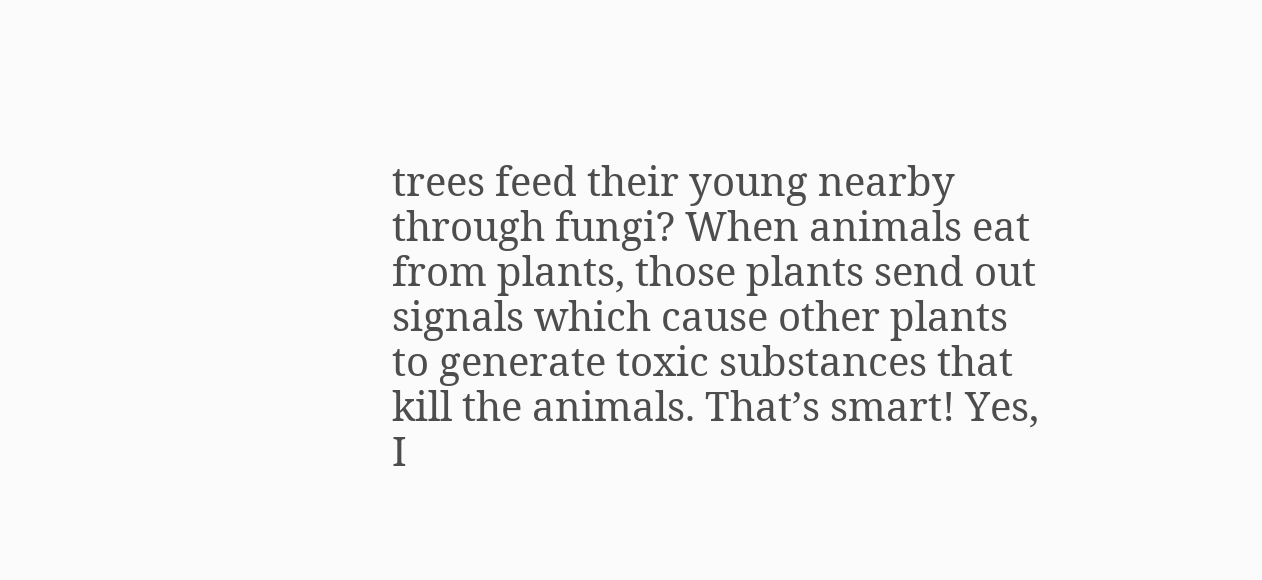trees feed their young nearby through fungi? When animals eat from plants, those plants send out signals which cause other plants to generate toxic substances that kill the animals. That’s smart! Yes, I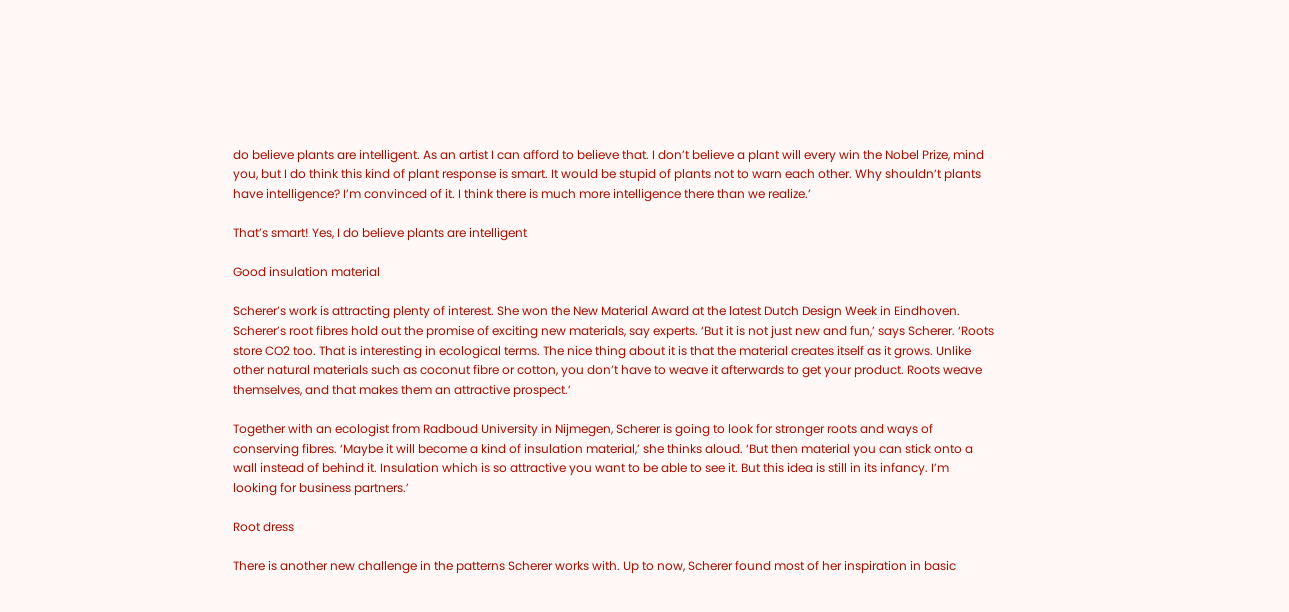do believe plants are intelligent. As an artist I can afford to believe that. I don’t believe a plant will every win the Nobel Prize, mind you, but I do think this kind of plant response is smart. It would be stupid of plants not to warn each other. Why shouldn’t plants have intelligence? I’m convinced of it. I think there is much more intelligence there than we realize.’

That’s smart! Yes, I do believe plants are intelligent

Good insulation material

Scherer’s work is attracting plenty of interest. She won the New Material Award at the latest Dutch Design Week in Eindhoven. Scherer’s root fibres hold out the promise of exciting new materials, say experts. ‘But it is not just new and fun,’ says Scherer. ‘Roots store CO2 too. That is interesting in ecological terms. The nice thing about it is that the material creates itself as it grows. Unlike other natural materials such as coconut fibre or cotton, you don’t have to weave it afterwards to get your product. Roots weave themselves, and that makes them an attractive prospect.’

Together with an ecologist from Radboud University in Nijmegen, Scherer is going to look for stronger roots and ways of conserving fibres. ‘Maybe it will become a kind of insulation material,’ she thinks aloud. ‘But then material you can stick onto a wall instead of behind it. Insulation which is so attractive you want to be able to see it. But this idea is still in its infancy. I’m looking for business partners.’

Root dress

There is another new challenge in the patterns Scherer works with. Up to now, Scherer found most of her inspiration in basic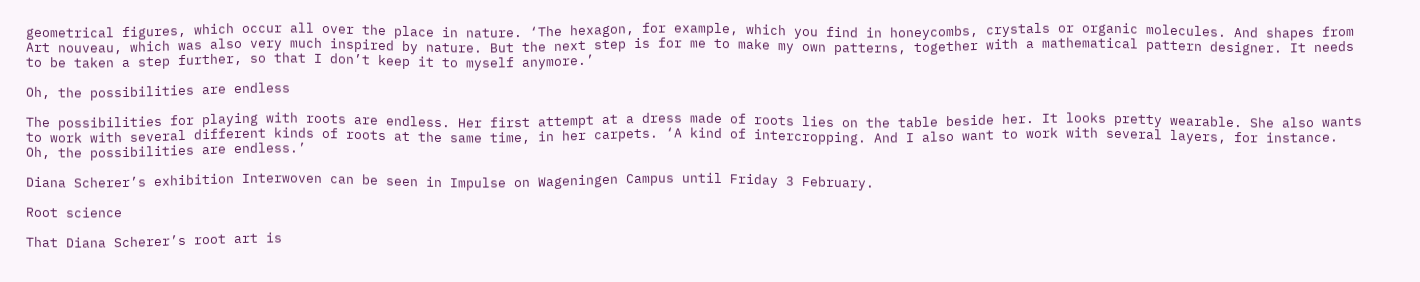geometrical figures, which occur all over the place in nature. ‘The hexagon, for example, which you find in honeycombs, crystals or organic molecules. And shapes from Art nouveau, which was also very much inspired by nature. But the next step is for me to make my own patterns, together with a mathematical pattern designer. It needs to be taken a step further, so that I don’t keep it to myself anymore.’

Oh, the possibilities are endless

The possibilities for playing with roots are endless. Her first attempt at a dress made of roots lies on the table beside her. It looks pretty wearable. She also wants to work with several different kinds of roots at the same time, in her carpets. ‘A kind of intercropping. And I also want to work with several layers, for instance. Oh, the possibilities are endless.’

Diana Scherer’s exhibition Interwoven can be seen in Impulse on Wageningen Campus until Friday 3 February.

Root science

That Diana Scherer’s root art is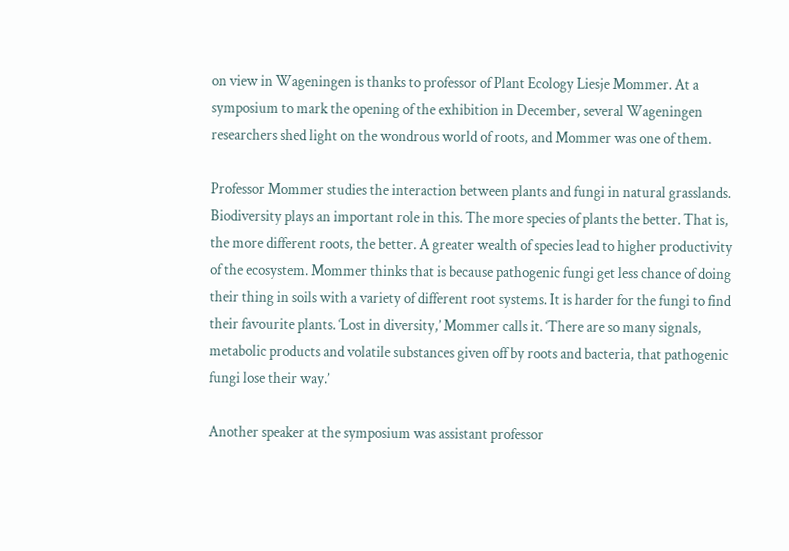on view in Wageningen is thanks to professor of Plant Ecology Liesje Mommer. At a symposium to mark the opening of the exhibition in December, several Wageningen researchers shed light on the wondrous world of roots, and Mommer was one of them.

Professor Mommer studies the interaction between plants and fungi in natural grasslands. Biodiversity plays an important role in this. The more species of plants the better. That is, the more different roots, the better. A greater wealth of species lead to higher productivity of the ecosystem. Mommer thinks that is because pathogenic fungi get less chance of doing their thing in soils with a variety of different root systems. It is harder for the fungi to find their favourite plants. ‘Lost in diversity,’ Mommer calls it. ‘There are so many signals, metabolic products and volatile substances given off by roots and bacteria, that pathogenic fungi lose their way.’

Another speaker at the symposium was assistant professor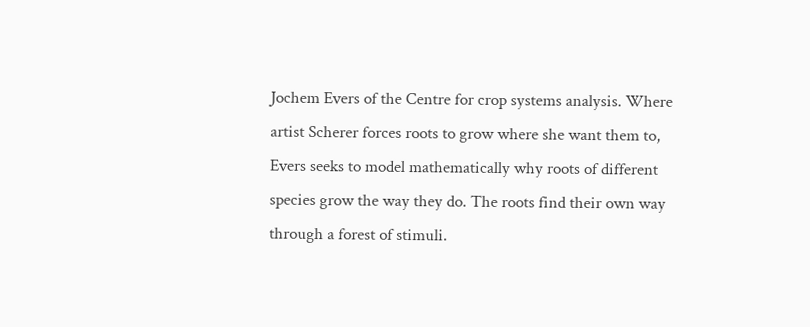Jochem Evers of the Centre for crop systems analysis. Where artist Scherer forces roots to grow where she want them to, Evers seeks to model mathematically why roots of different species grow the way they do. The roots find their own way through a forest of stimuli.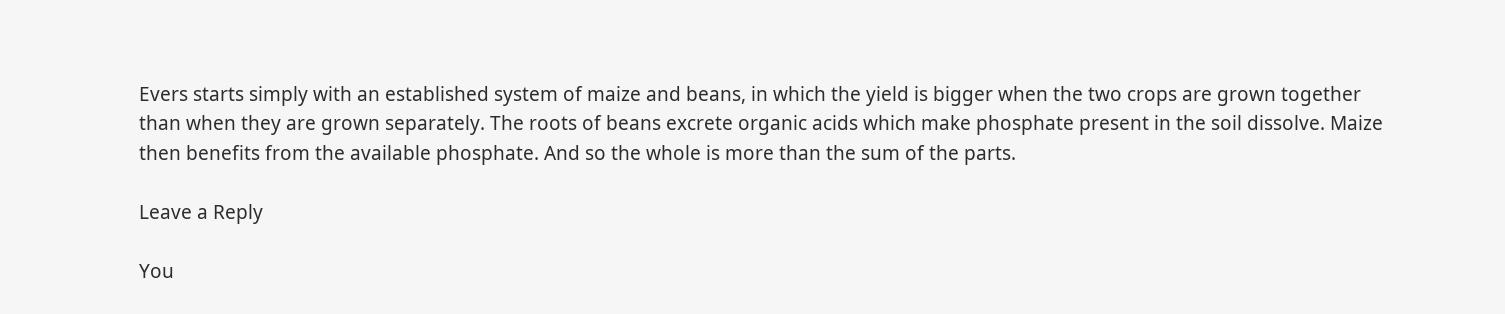Evers starts simply with an established system of maize and beans, in which the yield is bigger when the two crops are grown together than when they are grown separately. The roots of beans excrete organic acids which make phosphate present in the soil dissolve. Maize then benefits from the available phosphate. And so the whole is more than the sum of the parts.

Leave a Reply

You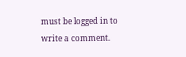must be logged in to write a comment.